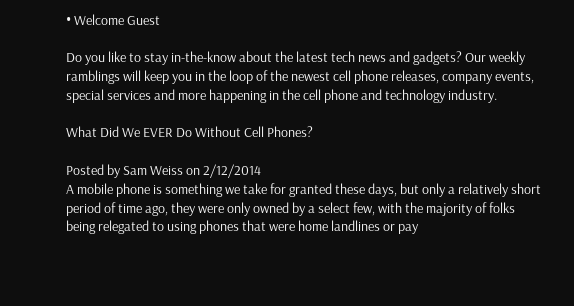• Welcome Guest

Do you like to stay in-the-know about the latest tech news and gadgets? Our weekly ramblings will keep you in the loop of the newest cell phone releases, company events, special services and more happening in the cell phone and technology industry.

What Did We EVER Do Without Cell Phones?

Posted by Sam Weiss on 2/12/2014
A mobile phone is something we take for granted these days, but only a relatively short period of time ago, they were only owned by a select few, with the majority of folks being relegated to using phones that were home landlines or pay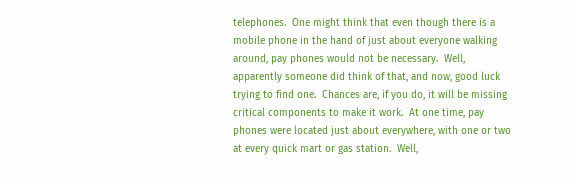telephones.  One might think that even though there is a mobile phone in the hand of just about everyone walking around, pay phones would not be necessary.  Well, apparently someone did think of that, and now, good luck trying to find one.  Chances are, if you do, it will be missing critical components to make it work.  At one time, pay phones were located just about everywhere, with one or two at every quick mart or gas station.  Well,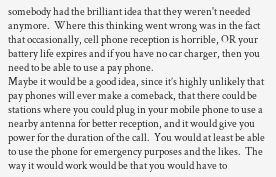somebody had the brilliant idea that they weren't needed anymore.  Where this thinking went wrong was in the fact that occasionally, cell phone reception is horrible, OR your battery life expires and if you have no car charger, then you need to be able to use a pay phone.
Maybe it would be a good idea, since it’s highly unlikely that pay phones will ever make a comeback, that there could be stations where you could plug in your mobile phone to use a nearby antenna for better reception, and it would give you power for the duration of the call.  You would at least be able to use the phone for emergency purposes and the likes.  The way it would work would be that you would have to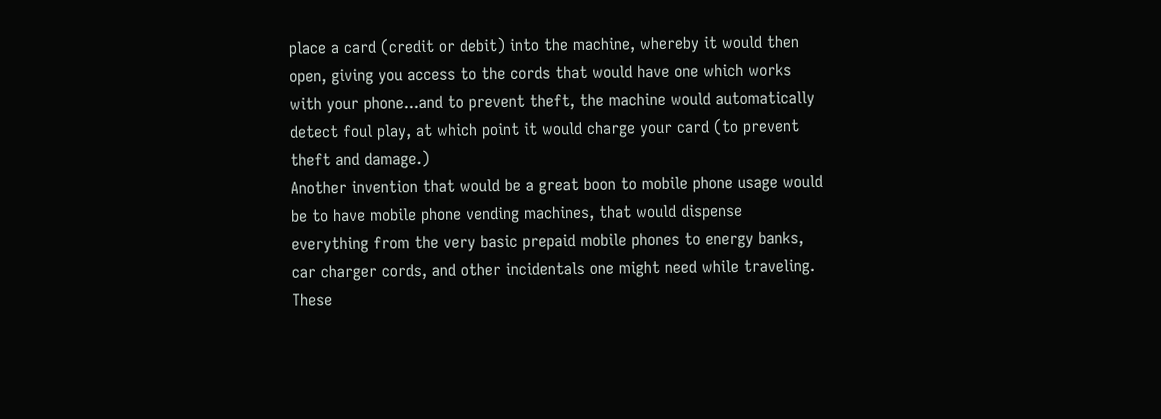place a card (credit or debit) into the machine, whereby it would then open, giving you access to the cords that would have one which works with your phone...and to prevent theft, the machine would automatically detect foul play, at which point it would charge your card (to prevent theft and damage.)
Another invention that would be a great boon to mobile phone usage would be to have mobile phone vending machines, that would dispense everything from the very basic prepaid mobile phones to energy banks, car charger cords, and other incidentals one might need while traveling.  These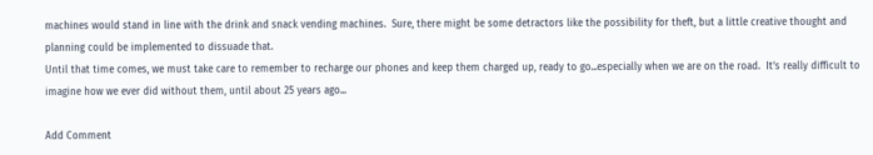machines would stand in line with the drink and snack vending machines.  Sure, there might be some detractors like the possibility for theft, but a little creative thought and planning could be implemented to dissuade that.
Until that time comes, we must take care to remember to recharge our phones and keep them charged up, ready to go...especially when we are on the road.  It’s really difficult to imagine how we ever did without them, until about 25 years ago...

Add Comment